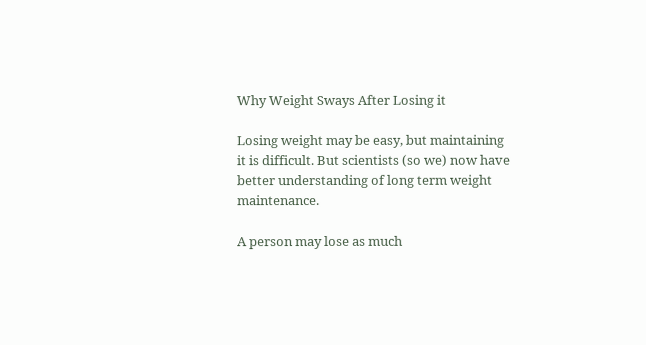Why Weight Sways After Losing it

Losing weight may be easy, but maintaining it is difficult. But scientists (so we) now have better understanding of long term weight maintenance.

A person may lose as much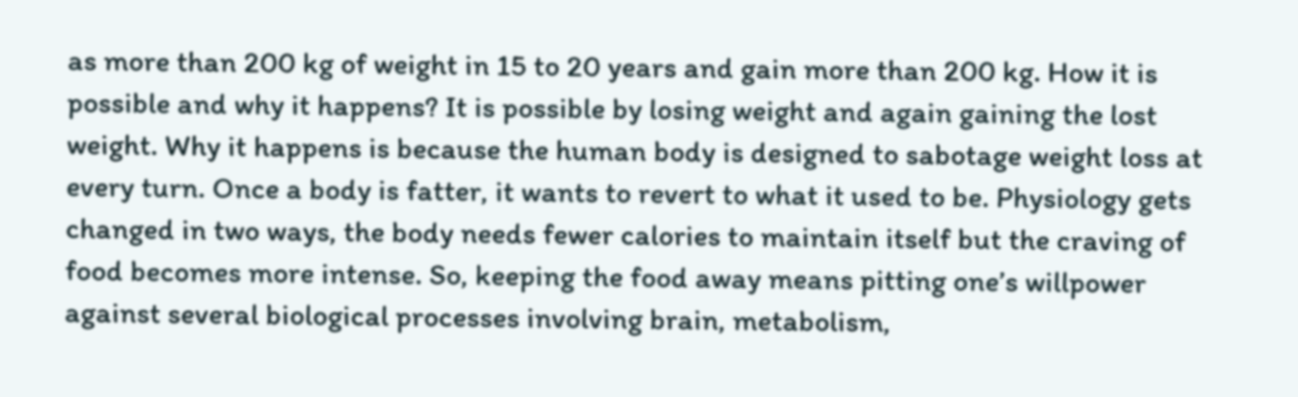as more than 200 kg of weight in 15 to 20 years and gain more than 200 kg. How it is possible and why it happens? It is possible by losing weight and again gaining the lost weight. Why it happens is because the human body is designed to sabotage weight loss at every turn. Once a body is fatter, it wants to revert to what it used to be. Physiology gets changed in two ways, the body needs fewer calories to maintain itself but the craving of food becomes more intense. So, keeping the food away means pitting one’s willpower against several biological processes involving brain, metabolism,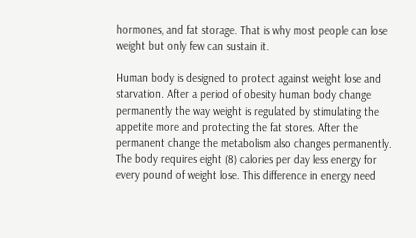hormones, and fat storage. That is why most people can lose weight but only few can sustain it.

Human body is designed to protect against weight lose and starvation. After a period of obesity human body change permanently the way weight is regulated by stimulating the appetite more and protecting the fat stores. After the permanent change the metabolism also changes permanently. The body requires eight (8) calories per day less energy for every pound of weight lose. This difference in energy need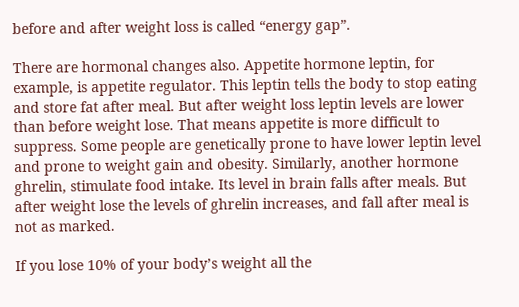before and after weight loss is called “energy gap”.

There are hormonal changes also. Appetite hormone leptin, for example, is appetite regulator. This leptin tells the body to stop eating and store fat after meal. But after weight loss leptin levels are lower than before weight lose. That means appetite is more difficult to suppress. Some people are genetically prone to have lower leptin level and prone to weight gain and obesity. Similarly, another hormone ghrelin, stimulate food intake. Its level in brain falls after meals. But after weight lose the levels of ghrelin increases, and fall after meal is not as marked.

If you lose 10% of your body’s weight all the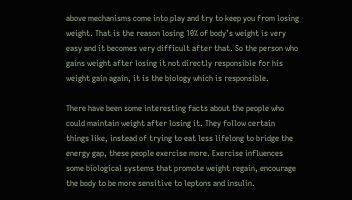above mechanisms come into play and try to keep you from losing weight. That is the reason losing 10% of body’s weight is very easy and it becomes very difficult after that. So the person who gains weight after losing it not directly responsible for his weight gain again, it is the biology which is responsible.

There have been some interesting facts about the people who could maintain weight after losing it. They follow certain things like, instead of trying to eat less lifelong to bridge the energy gap, these people exercise more. Exercise influences some biological systems that promote weight regain, encourage the body to be more sensitive to leptons and insulin.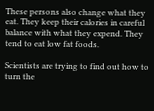These persons also change what they eat. They keep their calories in careful balance with what they expend. They tend to eat low fat foods.

Scientists are trying to find out how to turn the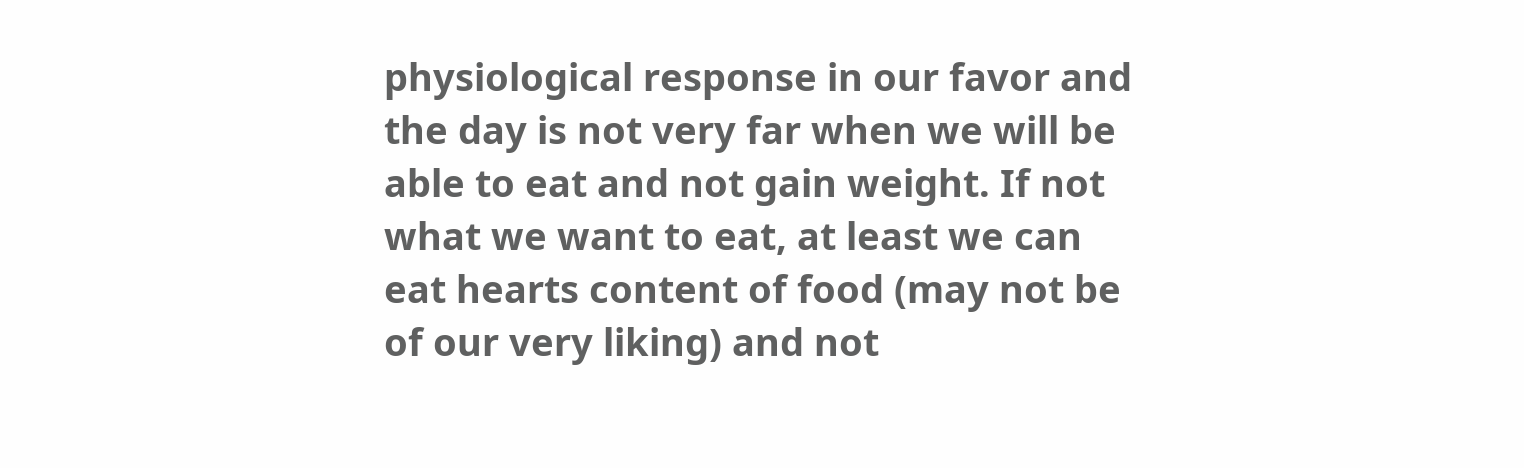physiological response in our favor and the day is not very far when we will be able to eat and not gain weight. If not what we want to eat, at least we can eat hearts content of food (may not be of our very liking) and not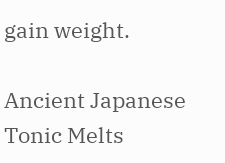gain weight.

Ancient Japanese Tonic Melts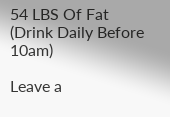54 LBS Of Fat (Drink Daily Before 10am)

Leave a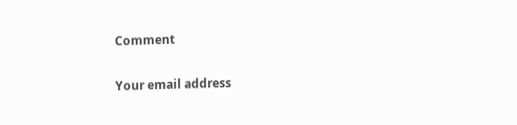Comment

Your email address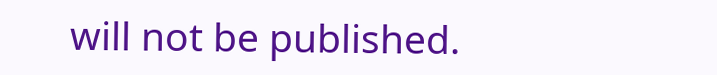will not be published.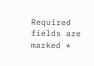Required fields are marked *